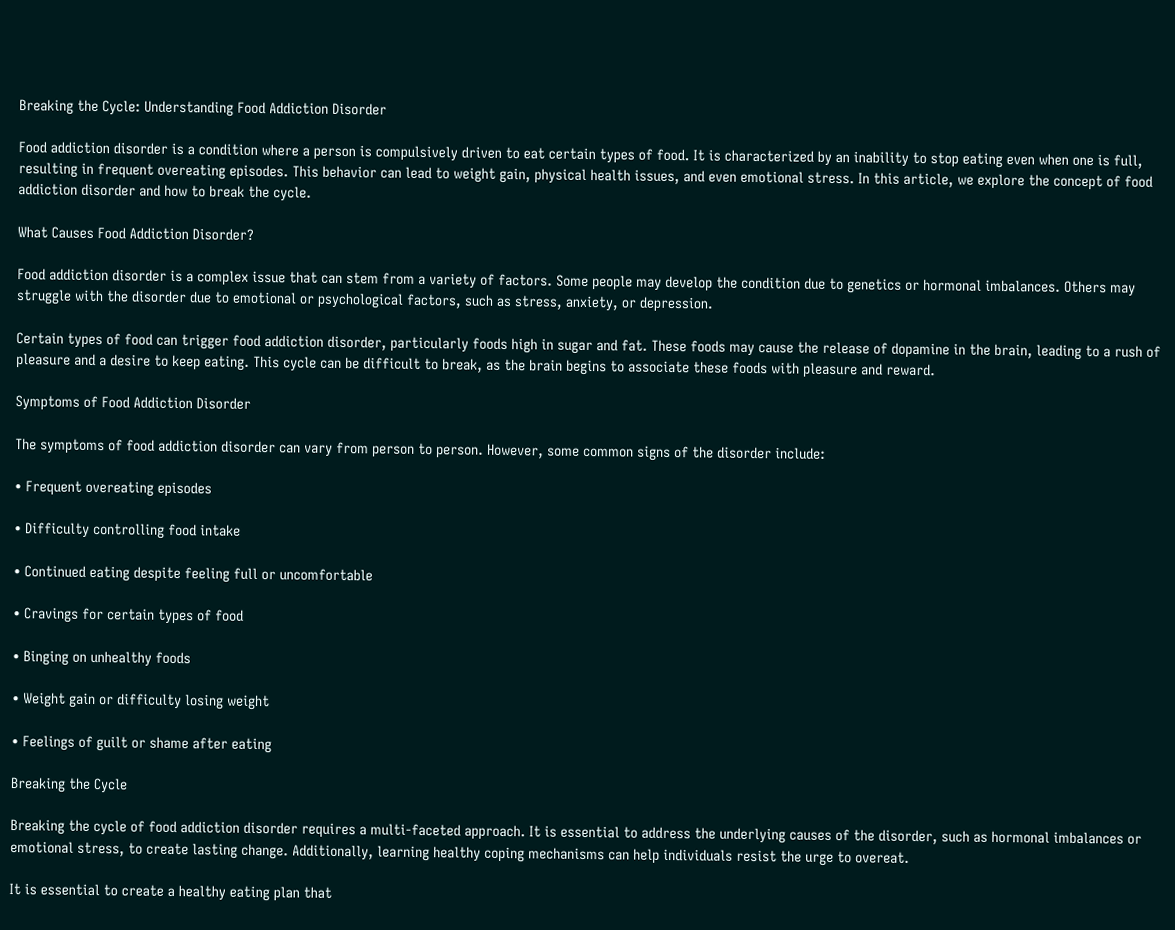Breaking the Cycle: Understanding Food Addiction Disorder

Food addiction disorder is a condition where a person is compulsively driven to eat certain types of food. It is characterized by an inability to stop eating even when one is full, resulting in frequent overeating episodes. This behavior can lead to weight gain, physical health issues, and even emotional stress. In this article, we explore the concept of food addiction disorder and how to break the cycle.

What Causes Food Addiction Disorder?

Food addiction disorder is a complex issue that can stem from a variety of factors. Some people may develop the condition due to genetics or hormonal imbalances. Others may struggle with the disorder due to emotional or psychological factors, such as stress, anxiety, or depression.

Certain types of food can trigger food addiction disorder, particularly foods high in sugar and fat. These foods may cause the release of dopamine in the brain, leading to a rush of pleasure and a desire to keep eating. This cycle can be difficult to break, as the brain begins to associate these foods with pleasure and reward.

Symptoms of Food Addiction Disorder

The symptoms of food addiction disorder can vary from person to person. However, some common signs of the disorder include:

• Frequent overeating episodes

• Difficulty controlling food intake

• Continued eating despite feeling full or uncomfortable

• Cravings for certain types of food

• Binging on unhealthy foods

• Weight gain or difficulty losing weight

• Feelings of guilt or shame after eating

Breaking the Cycle

Breaking the cycle of food addiction disorder requires a multi-faceted approach. It is essential to address the underlying causes of the disorder, such as hormonal imbalances or emotional stress, to create lasting change. Additionally, learning healthy coping mechanisms can help individuals resist the urge to overeat.

It is essential to create a healthy eating plan that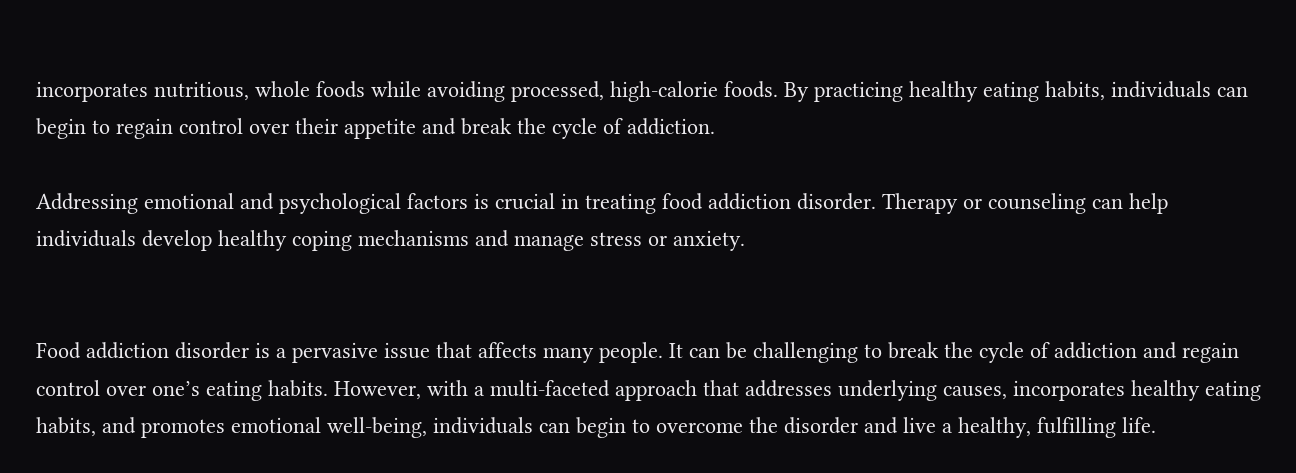incorporates nutritious, whole foods while avoiding processed, high-calorie foods. By practicing healthy eating habits, individuals can begin to regain control over their appetite and break the cycle of addiction.

Addressing emotional and psychological factors is crucial in treating food addiction disorder. Therapy or counseling can help individuals develop healthy coping mechanisms and manage stress or anxiety.


Food addiction disorder is a pervasive issue that affects many people. It can be challenging to break the cycle of addiction and regain control over one’s eating habits. However, with a multi-faceted approach that addresses underlying causes, incorporates healthy eating habits, and promotes emotional well-being, individuals can begin to overcome the disorder and live a healthy, fulfilling life.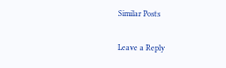Similar Posts

Leave a Reply